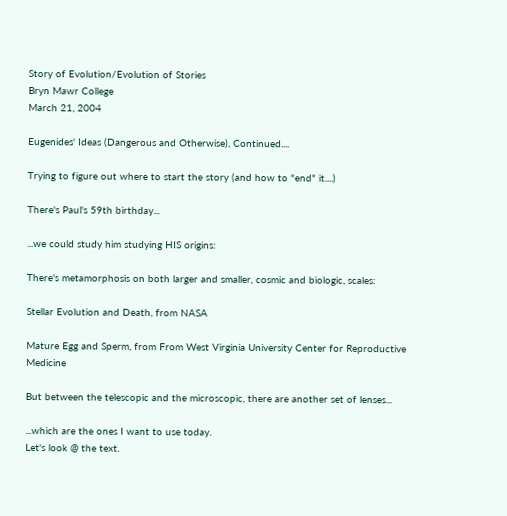Story of Evolution/Evolution of Stories
Bryn Mawr College
March 21, 2004

Eugenides' Ideas (Dangerous and Otherwise), Continued....

Trying to figure out where to start the story (and how to "end" it....)

There's Paul's 59th birthday...

...we could study him studying HIS origins:

There's metamorphosis on both larger and smaller, cosmic and biologic, scales:

Stellar Evolution and Death, from NASA

Mature Egg and Sperm, from From West Virginia University Center for Reproductive Medicine

But between the telescopic and the microscopic, there are another set of lenses...

...which are the ones I want to use today.
Let's look @ the text.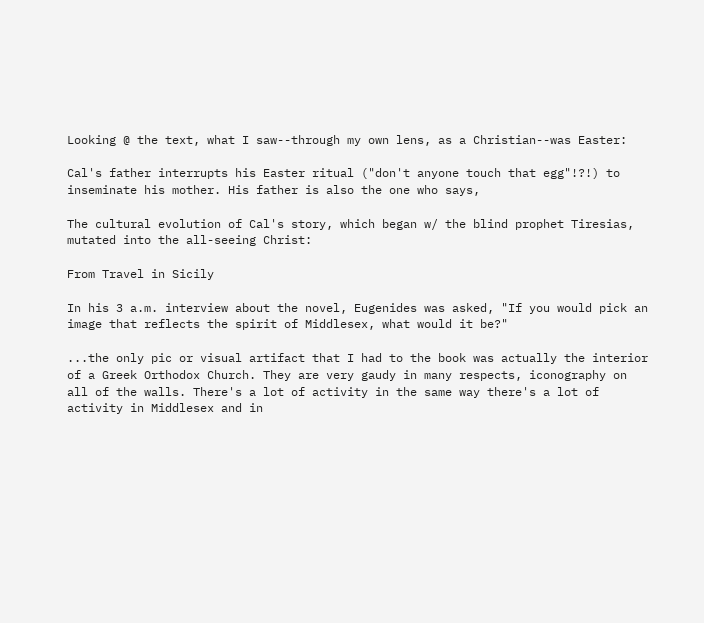Looking @ the text, what I saw--through my own lens, as a Christian--was Easter:

Cal's father interrupts his Easter ritual ("don't anyone touch that egg"!?!) to inseminate his mother. His father is also the one who says,

The cultural evolution of Cal's story, which began w/ the blind prophet Tiresias, mutated into the all-seeing Christ:

From Travel in Sicily

In his 3 a.m. interview about the novel, Eugenides was asked, "If you would pick an image that reflects the spirit of Middlesex, what would it be?"

...the only pic or visual artifact that I had to the book was actually the interior of a Greek Orthodox Church. They are very gaudy in many respects, iconography on all of the walls. There's a lot of activity in the same way there's a lot of activity in Middlesex and in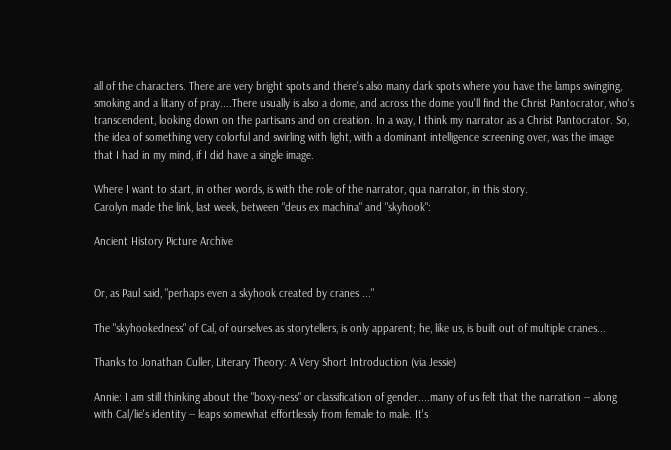all of the characters. There are very bright spots and there's also many dark spots where you have the lamps swinging, smoking and a litany of pray....There usually is also a dome, and across the dome you'll find the Christ Pantocrator, who's transcendent, looking down on the partisans and on creation. In a way, I think my narrator as a Christ Pantocrator. So, the idea of something very colorful and swirling with light, with a dominant intelligence screening over, was the image that I had in my mind, if I did have a single image.

Where I want to start, in other words, is with the role of the narrator, qua narrator, in this story.
Carolyn made the link, last week, between "deus ex machina" and "skyhook":

Ancient History Picture Archive


Or, as Paul said, "perhaps even a skyhook created by cranes ..."

The "skyhookedness" of Cal, of ourselves as storytellers, is only apparent; he, like us, is built out of multiple cranes...

Thanks to Jonathan Culler, Literary Theory: A Very Short Introduction (via Jessie)

Annie: I am still thinking about the "boxy-ness" or classification of gender....many of us felt that the narration -- along with Cal/lie's identity -- leaps somewhat effortlessly from female to male. It's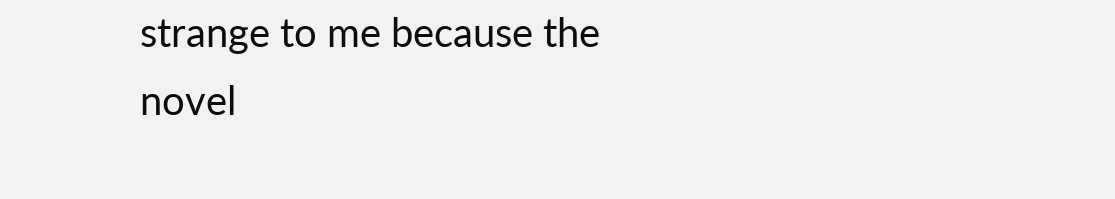strange to me because the novel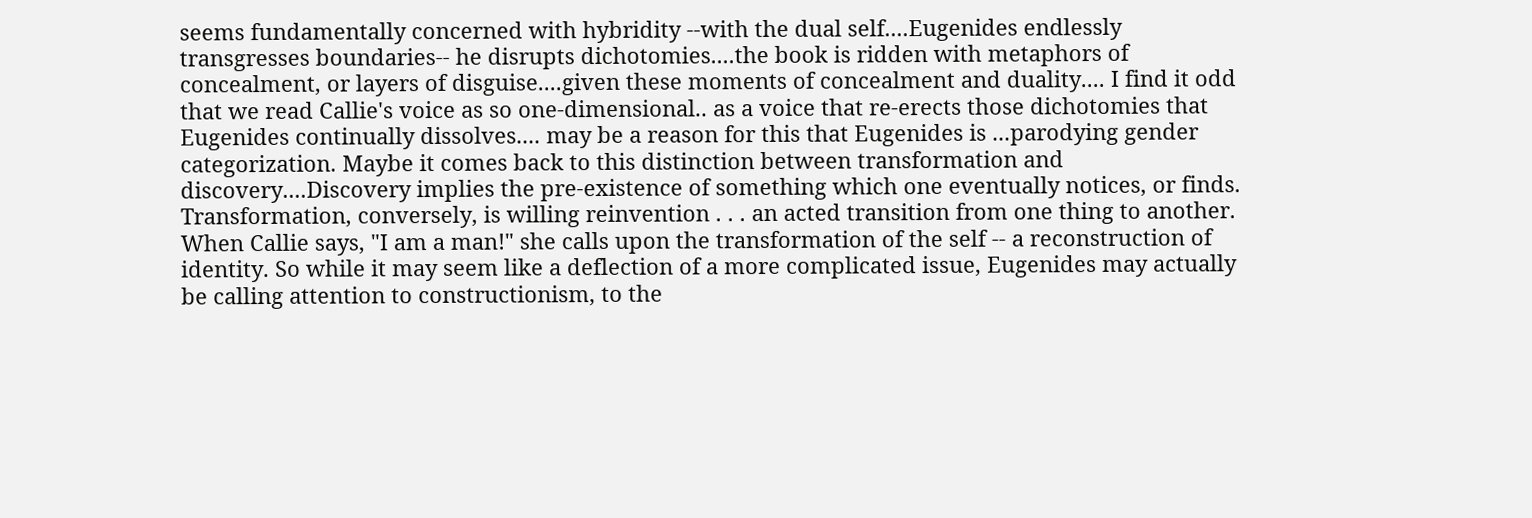seems fundamentally concerned with hybridity --with the dual self....Eugenides endlessly transgresses boundaries-- he disrupts dichotomies....the book is ridden with metaphors of concealment, or layers of disguise....given these moments of concealment and duality.... I find it odd that we read Callie's voice as so one-dimensional.. as a voice that re-erects those dichotomies that Eugenides continually dissolves.... may be a reason for this that Eugenides is ...parodying gender categorization. Maybe it comes back to this distinction between transformation and discovery....Discovery implies the pre-existence of something which one eventually notices, or finds. Transformation, conversely, is willing reinvention . . . an acted transition from one thing to another. When Callie says, "I am a man!" she calls upon the transformation of the self -- a reconstruction of identity. So while it may seem like a deflection of a more complicated issue, Eugenides may actually be calling attention to constructionism, to the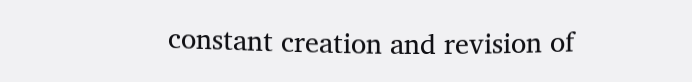constant creation and revision of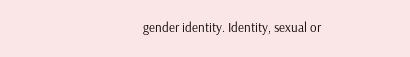gender identity. Identity, sexual or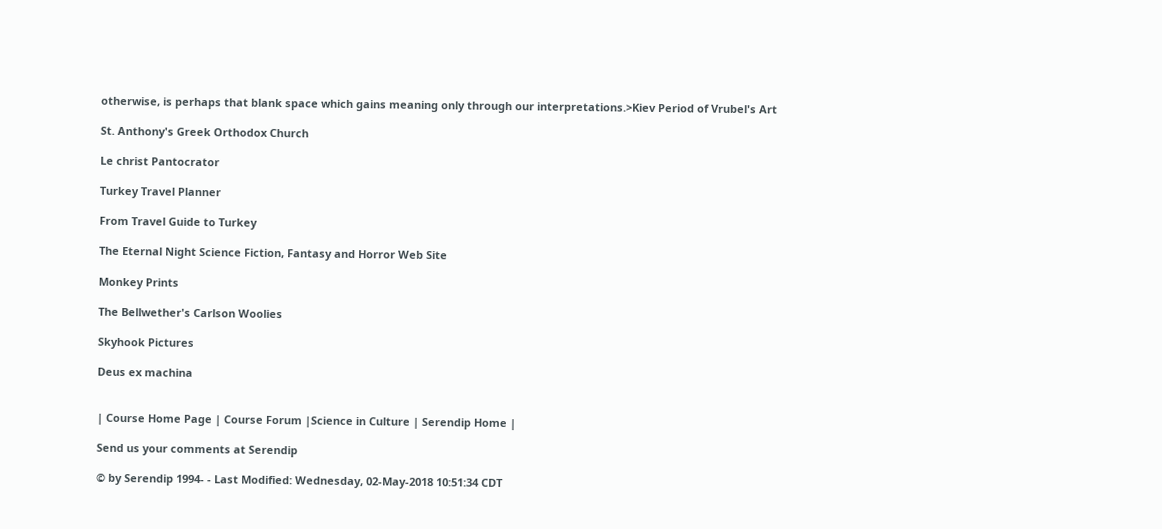otherwise, is perhaps that blank space which gains meaning only through our interpretations.>Kiev Period of Vrubel's Art

St. Anthony's Greek Orthodox Church

Le christ Pantocrator

Turkey Travel Planner

From Travel Guide to Turkey

The Eternal Night Science Fiction, Fantasy and Horror Web Site

Monkey Prints

The Bellwether's Carlson Woolies

Skyhook Pictures

Deus ex machina


| Course Home Page | Course Forum |Science in Culture | Serendip Home |

Send us your comments at Serendip

© by Serendip 1994- - Last Modified: Wednesday, 02-May-2018 10:51:34 CDT